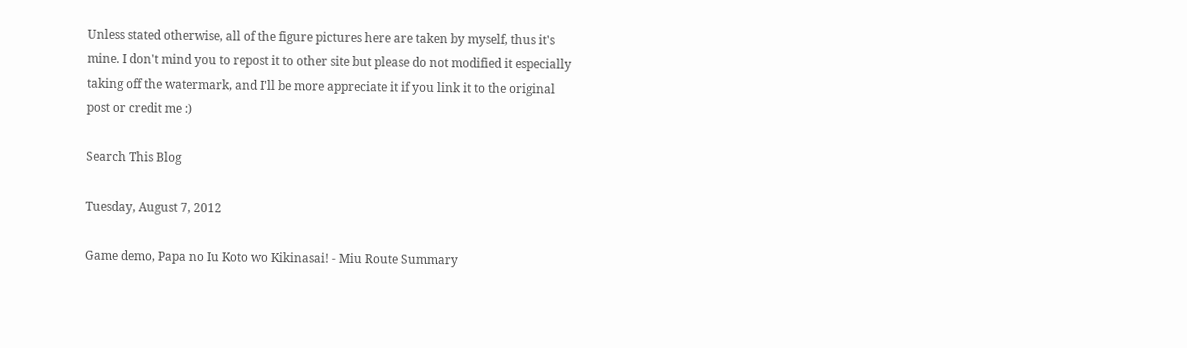Unless stated otherwise, all of the figure pictures here are taken by myself, thus it's mine. I don't mind you to repost it to other site but please do not modified it especially taking off the watermark, and I'll be more appreciate it if you link it to the original post or credit me :)

Search This Blog

Tuesday, August 7, 2012

Game demo, Papa no Iu Koto wo Kikinasai! - Miu Route Summary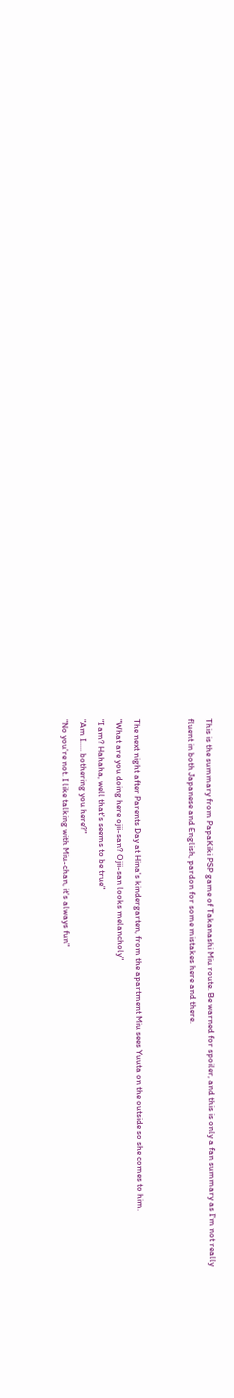This is the summary from PapaKiki PSP game of Takanashi Miu route. Be warned for spoiler, and this is only a fan summary as I'm not really fluent in both Japanese and English, pardon for some mistakes here and there.


The next night after Parents Day at Hina's kindergarten, from the apartment Miu sees Yuuta on the outside so she comes to him.
"What are you doing here ojii-san? Ojii-san looks melancholy"
"I am? Hahaha, well that's seems to be true"
"Am I..... bothering you here?"
"No you're not. I like talking with Miu-chan, it's always fun"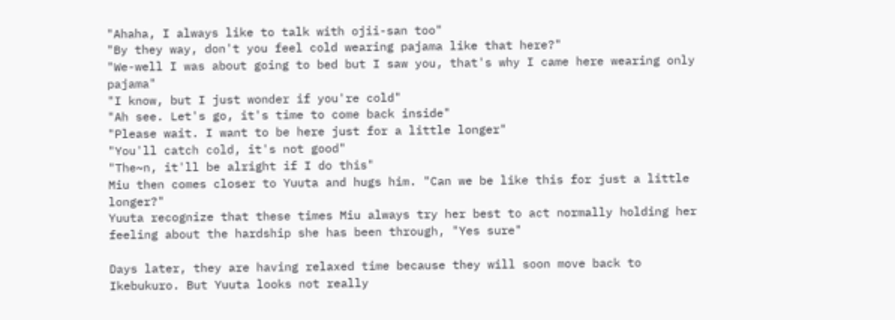"Ahaha, I always like to talk with ojii-san too"
"By they way, don't you feel cold wearing pajama like that here?"
"We-well I was about going to bed but I saw you, that's why I came here wearing only pajama"
"I know, but I just wonder if you're cold"
"Ah see. Let's go, it's time to come back inside"
"Please wait. I want to be here just for a little longer"
"You'll catch cold, it's not good"
"The~n, it'll be alright if I do this"
Miu then comes closer to Yuuta and hugs him. "Can we be like this for just a little longer?"
Yuuta recognize that these times Miu always try her best to act normally holding her feeling about the hardship she has been through, "Yes sure"

Days later, they are having relaxed time because they will soon move back to Ikebukuro. But Yuuta looks not really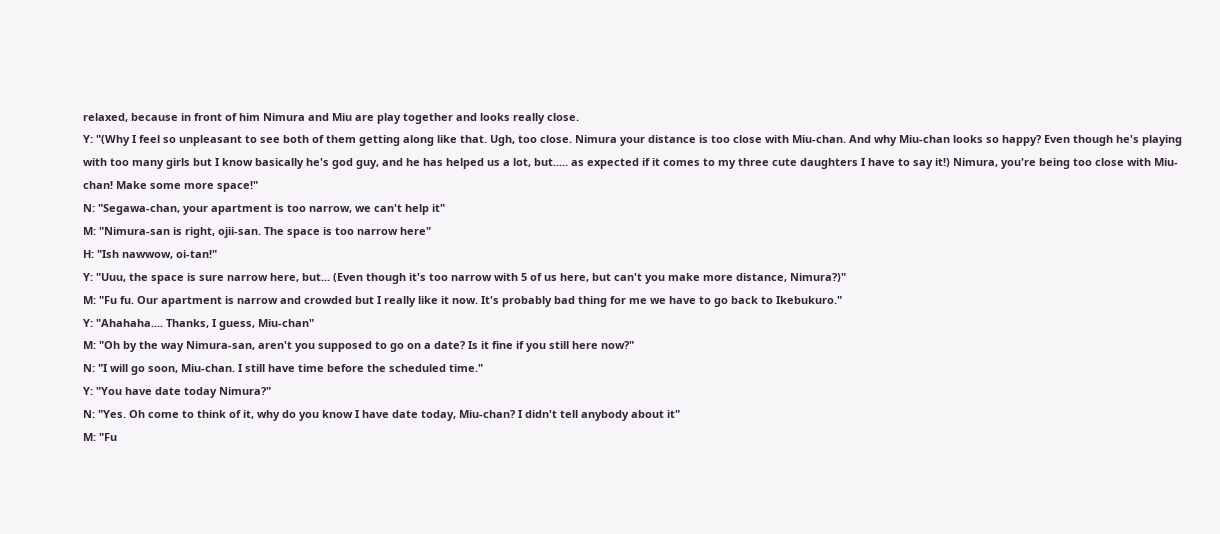relaxed, because in front of him Nimura and Miu are play together and looks really close.
Y: "(Why I feel so unpleasant to see both of them getting along like that. Ugh, too close. Nimura your distance is too close with Miu-chan. And why Miu-chan looks so happy? Even though he's playing with too many girls but I know basically he's god guy, and he has helped us a lot, but..... as expected if it comes to my three cute daughters I have to say it!) Nimura, you're being too close with Miu-chan! Make some more space!"
N: "Segawa-chan, your apartment is too narrow, we can't help it"
M: "Nimura-san is right, ojii-san. The space is too narrow here"
H: "Ish nawwow, oi-tan!"
Y: "Uuu, the space is sure narrow here, but... (Even though it's too narrow with 5 of us here, but can't you make more distance, Nimura?)"
M: "Fu fu. Our apartment is narrow and crowded but I really like it now. It's probably bad thing for me we have to go back to Ikebukuro."
Y: "Ahahaha.... Thanks, I guess, Miu-chan"
M: "Oh by the way Nimura-san, aren't you supposed to go on a date? Is it fine if you still here now?"
N: "I will go soon, Miu-chan. I still have time before the scheduled time."
Y: "You have date today Nimura?"
N: "Yes. Oh come to think of it, why do you know I have date today, Miu-chan? I didn't tell anybody about it"
M: "Fu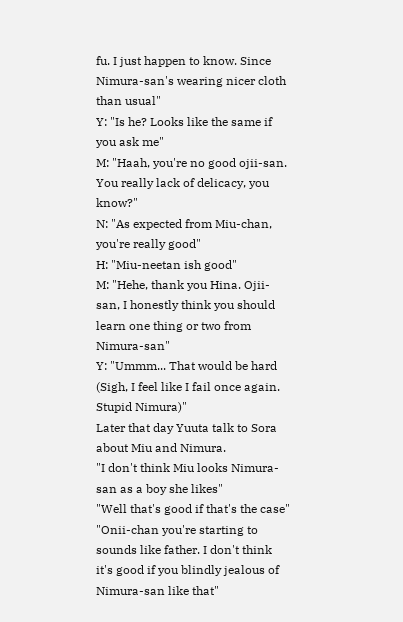fu. I just happen to know. Since Nimura-san's wearing nicer cloth than usual"
Y: "Is he? Looks like the same if you ask me"
M: "Haah, you're no good ojii-san. You really lack of delicacy, you know?"
N: "As expected from Miu-chan, you're really good"
H: "Miu-neetan ish good"
M: "Hehe, thank you Hina. Ojii-san, I honestly think you should learn one thing or two from Nimura-san"
Y: "Ummm... That would be hard (Sigh, I feel like I fail once again. Stupid Nimura)"
Later that day Yuuta talk to Sora about Miu and Nimura.
"I don't think Miu looks Nimura-san as a boy she likes"
"Well that's good if that's the case"
"Onii-chan you're starting to sounds like father. I don't think it's good if you blindly jealous of Nimura-san like that"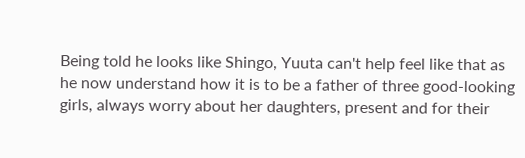Being told he looks like Shingo, Yuuta can't help feel like that as he now understand how it is to be a father of three good-looking girls, always worry about her daughters, present and for their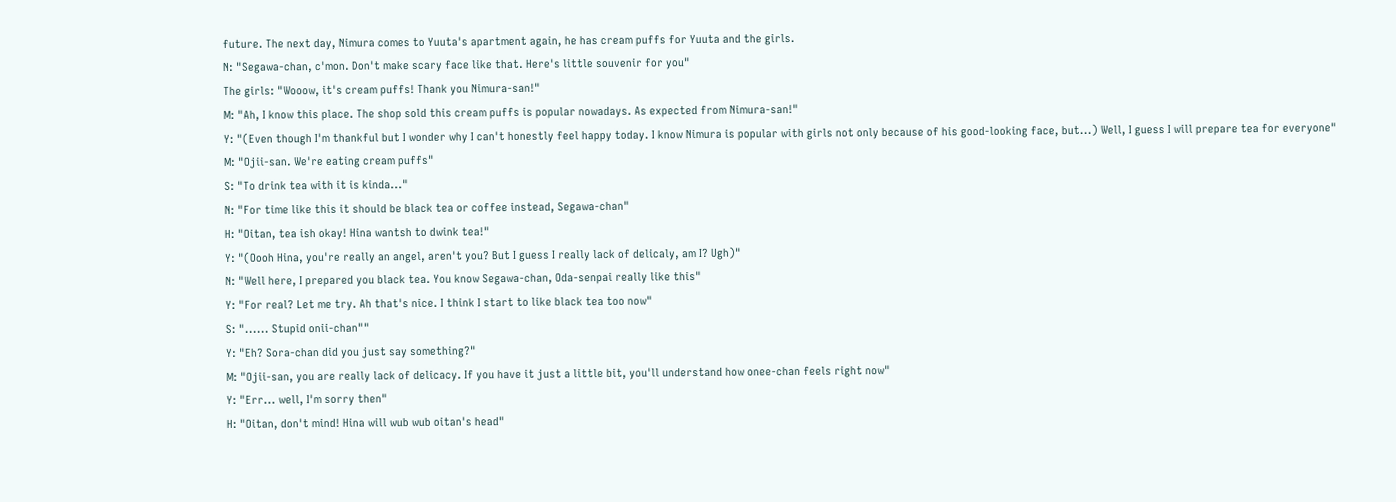future. The next day, Nimura comes to Yuuta's apartment again, he has cream puffs for Yuuta and the girls.
N: "Segawa-chan, c'mon. Don't make scary face like that. Here's little souvenir for you"
The girls: "Wooow, it's cream puffs! Thank you Nimura-san!"
M: "Ah, I know this place. The shop sold this cream puffs is popular nowadays. As expected from Nimura-san!"
Y: "(Even though I'm thankful but I wonder why I can't honestly feel happy today. I know Nimura is popular with girls not only because of his good-looking face, but...) Well, I guess I will prepare tea for everyone"
M: "Ojii-san. We're eating cream puffs"
S: "To drink tea with it is kinda..."
N: "For time like this it should be black tea or coffee instead, Segawa-chan"
H: "Oitan, tea ish okay! Hina wantsh to dwink tea!"
Y: "(Oooh Hina, you're really an angel, aren't you? But I guess I really lack of delicaly, am I? Ugh)"
N: "Well here, I prepared you black tea. You know Segawa-chan, Oda-senpai really like this"
Y: "For real? Let me try. Ah that's nice. I think I start to like black tea too now"
S: "...... Stupid onii-chan""
Y: "Eh? Sora-chan did you just say something?"
M: "Ojii-san, you are really lack of delicacy. If you have it just a little bit, you'll understand how onee-chan feels right now"
Y: "Err... well, I'm sorry then"
H: "Oitan, don't mind! Hina will wub wub oitan's head"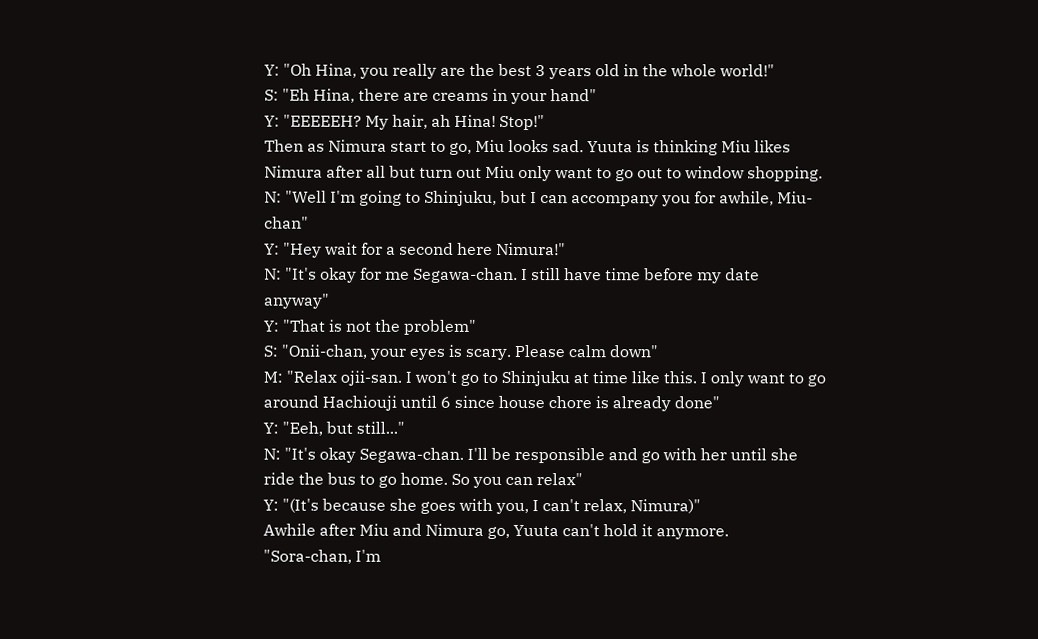Y: "Oh Hina, you really are the best 3 years old in the whole world!"
S: "Eh Hina, there are creams in your hand"
Y: "EEEEEH? My hair, ah Hina! Stop!"
Then as Nimura start to go, Miu looks sad. Yuuta is thinking Miu likes Nimura after all but turn out Miu only want to go out to window shopping.
N: "Well I'm going to Shinjuku, but I can accompany you for awhile, Miu-chan"
Y: "Hey wait for a second here Nimura!"
N: "It's okay for me Segawa-chan. I still have time before my date anyway"
Y: "That is not the problem"
S: "Onii-chan, your eyes is scary. Please calm down"
M: "Relax ojii-san. I won't go to Shinjuku at time like this. I only want to go around Hachiouji until 6 since house chore is already done"
Y: "Eeh, but still..."
N: "It's okay Segawa-chan. I'll be responsible and go with her until she ride the bus to go home. So you can relax"
Y: "(It's because she goes with you, I can't relax, Nimura)"
Awhile after Miu and Nimura go, Yuuta can't hold it anymore.
"Sora-chan, I'm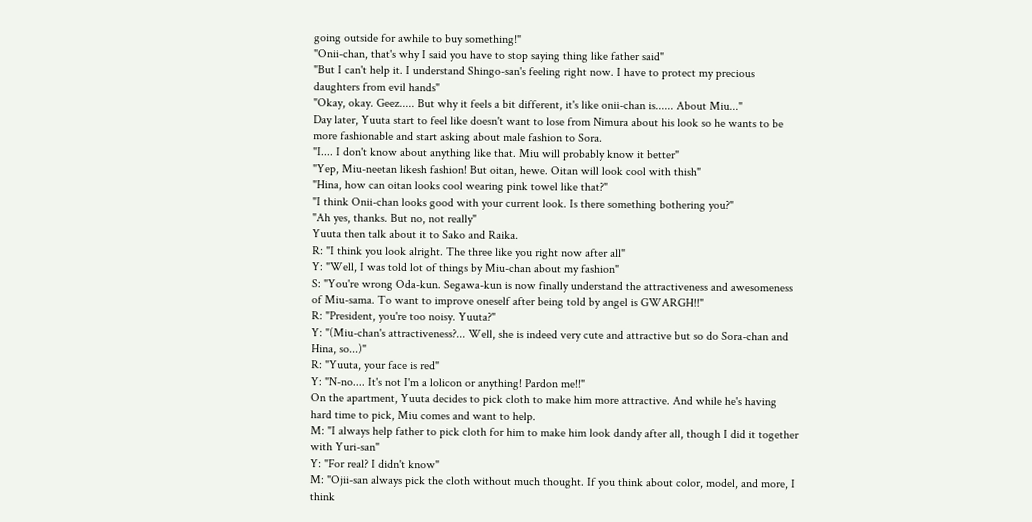going outside for awhile to buy something!"
"Onii-chan, that's why I said you have to stop saying thing like father said"
"But I can't help it. I understand Shingo-san's feeling right now. I have to protect my precious daughters from evil hands"
"Okay, okay. Geez..... But why it feels a bit different, it's like onii-chan is...... About Miu..."
Day later, Yuuta start to feel like doesn't want to lose from Nimura about his look so he wants to be more fashionable and start asking about male fashion to Sora.
"I.... I don't know about anything like that. Miu will probably know it better"
"Yep, Miu-neetan likesh fashion! But oitan, hewe. Oitan will look cool with thish"
"Hina, how can oitan looks cool wearing pink towel like that?"
"I think Onii-chan looks good with your current look. Is there something bothering you?"
"Ah yes, thanks. But no, not really"
Yuuta then talk about it to Sako and Raika.
R: "I think you look alright. The three like you right now after all"
Y: "Well, I was told lot of things by Miu-chan about my fashion"
S: "You're wrong Oda-kun. Segawa-kun is now finally understand the attractiveness and awesomeness of Miu-sama. To want to improve oneself after being told by angel is GWARGH!!"
R: "President, you're too noisy. Yuuta?"
Y: "(Miu-chan's attractiveness?... Well, she is indeed very cute and attractive but so do Sora-chan and Hina, so...)"
R: "Yuuta, your face is red"
Y: "N-no.... It's not I'm a lolicon or anything! Pardon me!!"
On the apartment, Yuuta decides to pick cloth to make him more attractive. And while he's having hard time to pick, Miu comes and want to help.
M: "I always help father to pick cloth for him to make him look dandy after all, though I did it together with Yuri-san"
Y: "For real? I didn't know"
M: "Ojii-san always pick the cloth without much thought. If you think about color, model, and more, I think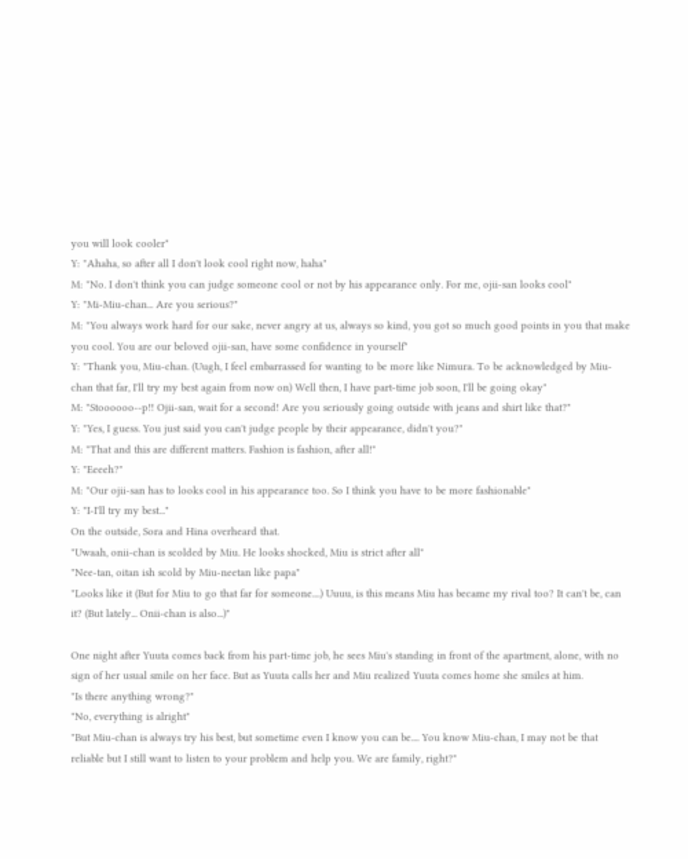you will look cooler"
Y: "Ahaha, so after all I don't look cool right now, haha"
M: "No. I don't think you can judge someone cool or not by his appearance only. For me, ojii-san looks cool"
Y: "Mi-Miu-chan... Are you serious?"
M: "You always work hard for our sake, never angry at us, always so kind, you got so much good points in you that make you cool. You are our beloved ojii-san, have some confidence in yourself"
Y: "Thank you, Miu-chan. (Uugh, I feel embarrassed for wanting to be more like Nimura. To be acknowledged by Miu-chan that far, I'll try my best again from now on) Well then, I have part-time job soon, I'll be going okay"
M: "Stoooooo--p!! Ojii-san, wait for a second! Are you seriously going outside with jeans and shirt like that?"
Y: "Yes, I guess. You just said you can't judge people by their appearance, didn't you?"
M: "That and this are different matters. Fashion is fashion, after all!"
Y: "Eeeeh?"
M: "Our ojii-san has to looks cool in his appearance too. So I think you have to be more fashionable"
Y: "I-I'll try my best..."
On the outside, Sora and Hina overheard that.
"Uwaah, onii-chan is scolded by Miu. He looks shocked, Miu is strict after all"
"Nee-tan, oitan ish scold by Miu-neetan like papa"
"Looks like it (But for Miu to go that far for someone....) Uuuu, is this means Miu has became my rival too? It can't be, can it? (But lately... Onii-chan is also...)"

One night after Yuuta comes back from his part-time job, he sees Miu's standing in front of the apartment, alone, with no sign of her usual smile on her face. But as Yuuta calls her and Miu realized Yuuta comes home she smiles at him.
"Is there anything wrong?"
"No, everything is alright"
"But Miu-chan is always try his best, but sometime even I know you can be.... You know Miu-chan, I may not be that reliable but I still want to listen to your problem and help you. We are family, right?"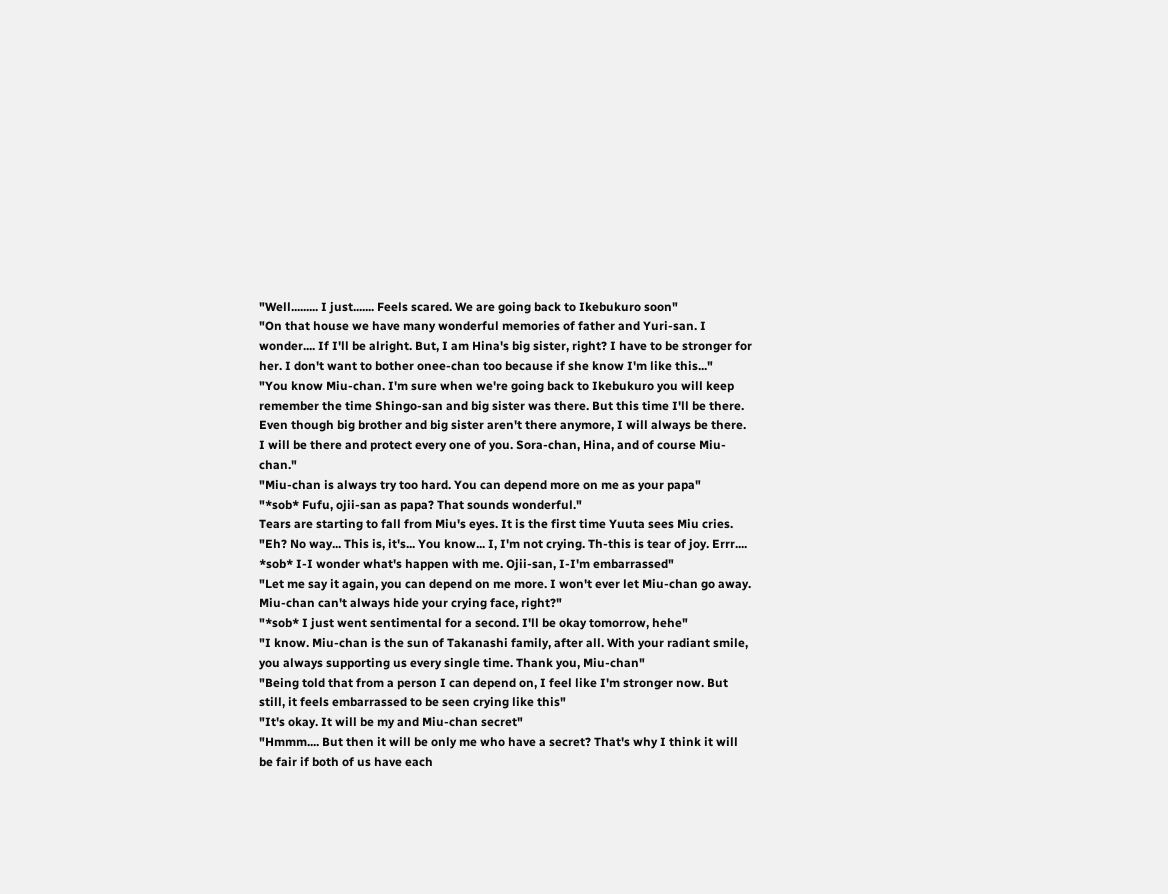"Well......... I just....... Feels scared. We are going back to Ikebukuro soon"
"On that house we have many wonderful memories of father and Yuri-san. I wonder.... If I'll be alright. But, I am Hina's big sister, right? I have to be stronger for her. I don't want to bother onee-chan too because if she know I'm like this..."
"You know Miu-chan. I'm sure when we're going back to Ikebukuro you will keep remember the time Shingo-san and big sister was there. But this time I'll be there. Even though big brother and big sister aren't there anymore, I will always be there. I will be there and protect every one of you. Sora-chan, Hina, and of course Miu-chan."
"Miu-chan is always try too hard. You can depend more on me as your papa"
"*sob* Fufu, ojii-san as papa? That sounds wonderful."
Tears are starting to fall from Miu's eyes. It is the first time Yuuta sees Miu cries.
"Eh? No way... This is, it's... You know... I, I'm not crying. Th-this is tear of joy. Errr.... *sob* I-I wonder what's happen with me. Ojii-san, I-I'm embarrassed"
"Let me say it again, you can depend on me more. I won't ever let Miu-chan go away. Miu-chan can't always hide your crying face, right?"
"*sob* I just went sentimental for a second. I'll be okay tomorrow, hehe"
"I know. Miu-chan is the sun of Takanashi family, after all. With your radiant smile, you always supporting us every single time. Thank you, Miu-chan"
"Being told that from a person I can depend on, I feel like I'm stronger now. But still, it feels embarrassed to be seen crying like this"
"It's okay. It will be my and Miu-chan secret"
"Hmmm.... But then it will be only me who have a secret? That's why I think it will be fair if both of us have each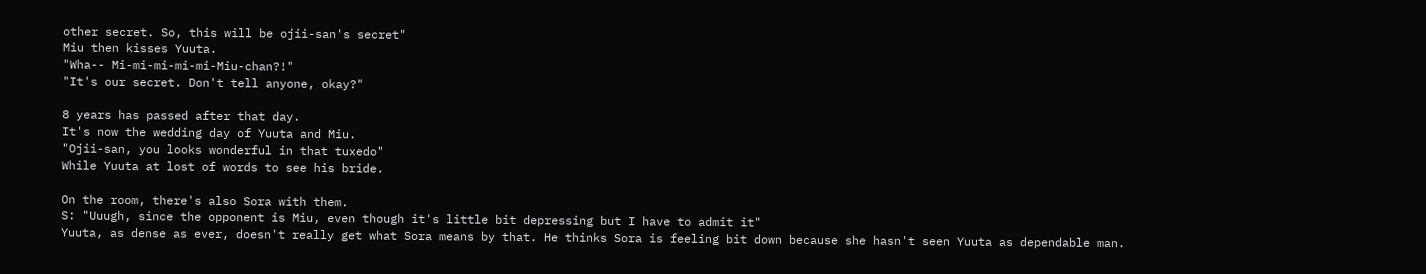other secret. So, this will be ojii-san's secret"
Miu then kisses Yuuta.
"Wha-- Mi-mi-mi-mi-mi-Miu-chan?!"
"It's our secret. Don't tell anyone, okay?"

8 years has passed after that day.
It's now the wedding day of Yuuta and Miu.
"Ojii-san, you looks wonderful in that tuxedo"
While Yuuta at lost of words to see his bride.

On the room, there's also Sora with them.
S: "Uuugh, since the opponent is Miu, even though it's little bit depressing but I have to admit it"
Yuuta, as dense as ever, doesn't really get what Sora means by that. He thinks Sora is feeling bit down because she hasn't seen Yuuta as dependable man.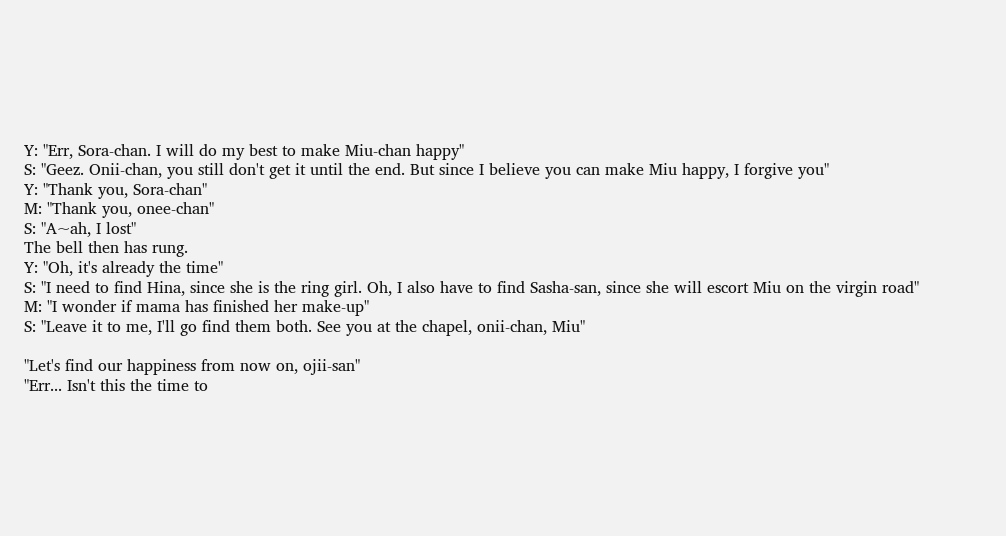Y: "Err, Sora-chan. I will do my best to make Miu-chan happy"
S: "Geez. Onii-chan, you still don't get it until the end. But since I believe you can make Miu happy, I forgive you"
Y: "Thank you, Sora-chan"
M: "Thank you, onee-chan"
S: "A~ah, I lost"
The bell then has rung.
Y: "Oh, it's already the time"
S: "I need to find Hina, since she is the ring girl. Oh, I also have to find Sasha-san, since she will escort Miu on the virgin road"
M: "I wonder if mama has finished her make-up"
S: "Leave it to me, I'll go find them both. See you at the chapel, onii-chan, Miu"

"Let's find our happiness from now on, ojii-san"
"Err... Isn't this the time to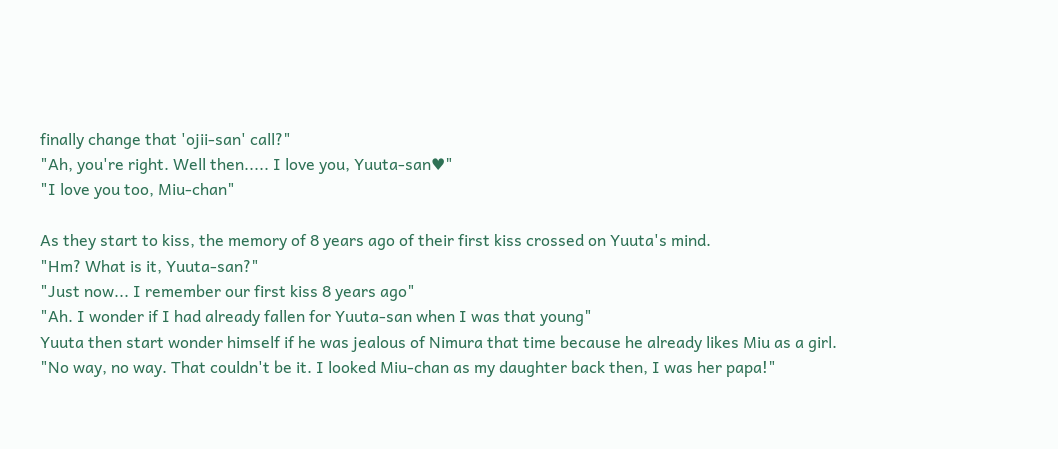finally change that 'ojii-san' call?"
"Ah, you're right. Well then..... I love you, Yuuta-san♥"
"I love you too, Miu-chan"

As they start to kiss, the memory of 8 years ago of their first kiss crossed on Yuuta's mind.
"Hm? What is it, Yuuta-san?"
"Just now... I remember our first kiss 8 years ago"
"Ah. I wonder if I had already fallen for Yuuta-san when I was that young"
Yuuta then start wonder himself if he was jealous of Nimura that time because he already likes Miu as a girl.
"No way, no way. That couldn't be it. I looked Miu-chan as my daughter back then, I was her papa!"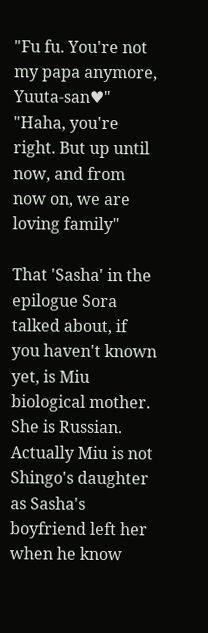"Fu fu. You're not my papa anymore, Yuuta-san♥"
"Haha, you're right. But up until now, and from now on, we are loving family"

That 'Sasha' in the epilogue Sora talked about, if you haven't known yet, is Miu biological mother. She is Russian. Actually Miu is not Shingo's daughter as Sasha's boyfriend left her when he know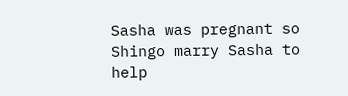Sasha was pregnant so Shingo marry Sasha to help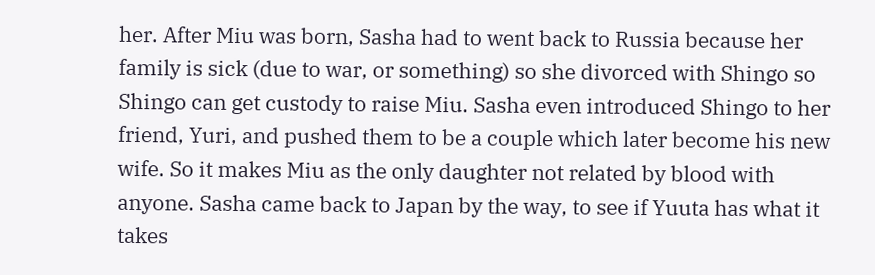her. After Miu was born, Sasha had to went back to Russia because her family is sick (due to war, or something) so she divorced with Shingo so Shingo can get custody to raise Miu. Sasha even introduced Shingo to her friend, Yuri, and pushed them to be a couple which later become his new wife. So it makes Miu as the only daughter not related by blood with anyone. Sasha came back to Japan by the way, to see if Yuuta has what it takes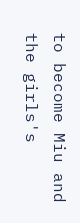to become Miu and the girls's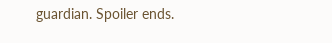guardian. Spoiler ends.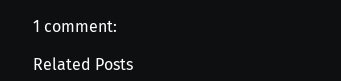1 comment:

Related Posts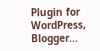Plugin for WordPress, Blogger...